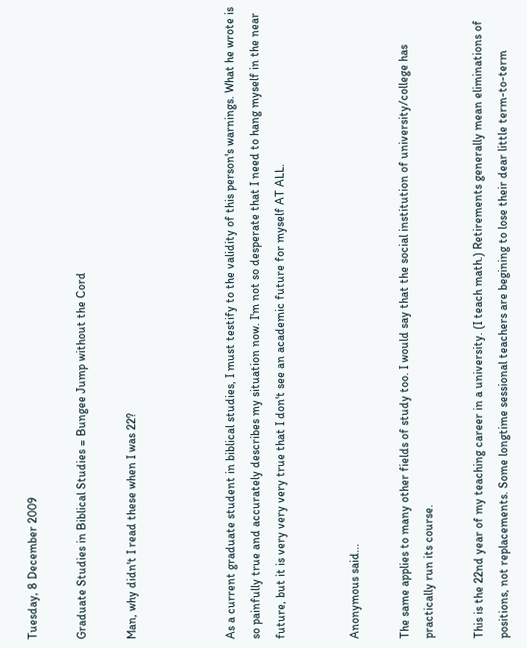Tuesday, 8 December 2009

Graduate Studies in Biblical Studies = Bungee Jump without the Cord

Man, why didn't I read these when I was 22?



As a current graduate student in biblical studies, I must testify to the validity of this person's warnings. What he wrote is so painfully true and accurately describes my situation now. I'm not so desperate that I need to hang myself in the near future, but it is very very very true that I don't see an academic future for myself AT ALL.


Anonymous said...

The same applies to many other fields of study too. I would say that the social institution of university/college has practically run its course.

This is the 22nd year of my teaching career in a university. (I teach math.) Retirements generally mean eliminations of positions, not replacements. Some longtime sessional teachers are begining to lose their dear little term-to-term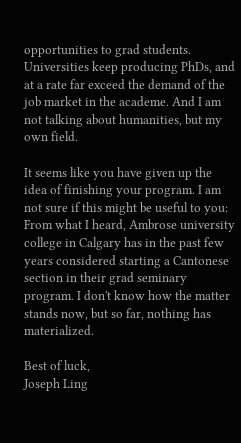opportunities to grad students. Universities keep producing PhDs, and at a rate far exceed the demand of the job market in the academe. And I am not talking about humanities, but my own field.

It seems like you have given up the idea of finishing your program. I am not sure if this might be useful to you: From what I heard, Ambrose university college in Calgary has in the past few years considered starting a Cantonese section in their grad seminary program. I don't know how the matter stands now, but so far, nothing has materialized.

Best of luck,
Joseph Ling